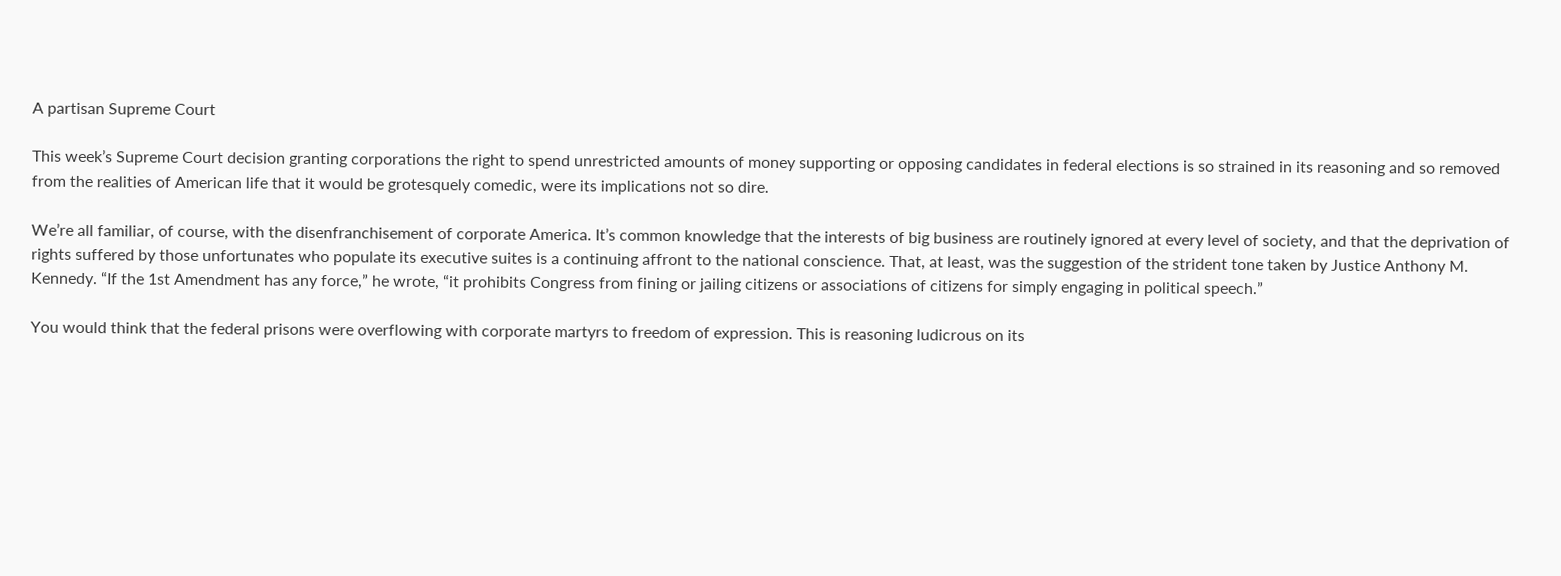A partisan Supreme Court

This week’s Supreme Court decision granting corporations the right to spend unrestricted amounts of money supporting or opposing candidates in federal elections is so strained in its reasoning and so removed from the realities of American life that it would be grotesquely comedic, were its implications not so dire.

We’re all familiar, of course, with the disenfranchisement of corporate America. It’s common knowledge that the interests of big business are routinely ignored at every level of society, and that the deprivation of rights suffered by those unfortunates who populate its executive suites is a continuing affront to the national conscience. That, at least, was the suggestion of the strident tone taken by Justice Anthony M. Kennedy. “If the 1st Amendment has any force,” he wrote, “it prohibits Congress from fining or jailing citizens or associations of citizens for simply engaging in political speech.”

You would think that the federal prisons were overflowing with corporate martyrs to freedom of expression. This is reasoning ludicrous on its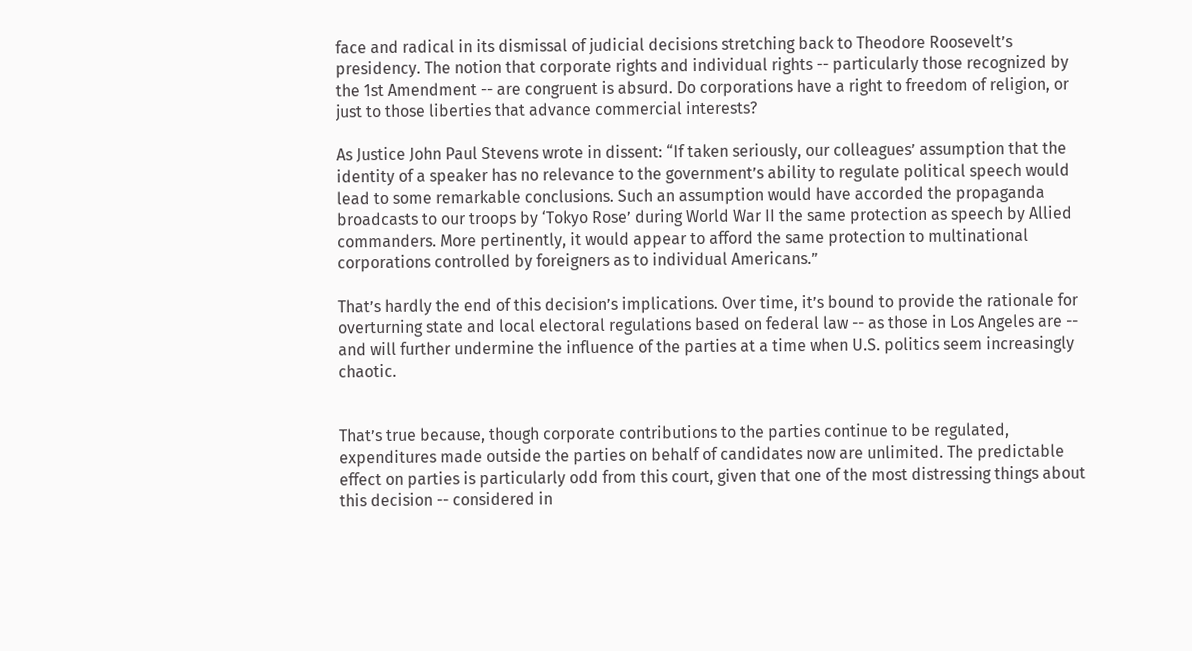face and radical in its dismissal of judicial decisions stretching back to Theodore Roosevelt’s presidency. The notion that corporate rights and individual rights -- particularly those recognized by the 1st Amendment -- are congruent is absurd. Do corporations have a right to freedom of religion, or just to those liberties that advance commercial interests?

As Justice John Paul Stevens wrote in dissent: “If taken seriously, our colleagues’ assumption that the identity of a speaker has no relevance to the government’s ability to regulate political speech would lead to some remarkable conclusions. Such an assumption would have accorded the propaganda broadcasts to our troops by ‘Tokyo Rose’ during World War II the same protection as speech by Allied commanders. More pertinently, it would appear to afford the same protection to multinational corporations controlled by foreigners as to individual Americans.”

That’s hardly the end of this decision’s implications. Over time, it’s bound to provide the rationale for overturning state and local electoral regulations based on federal law -- as those in Los Angeles are -- and will further undermine the influence of the parties at a time when U.S. politics seem increasingly chaotic.


That’s true because, though corporate contributions to the parties continue to be regulated, expenditures made outside the parties on behalf of candidates now are unlimited. The predictable effect on parties is particularly odd from this court, given that one of the most distressing things about this decision -- considered in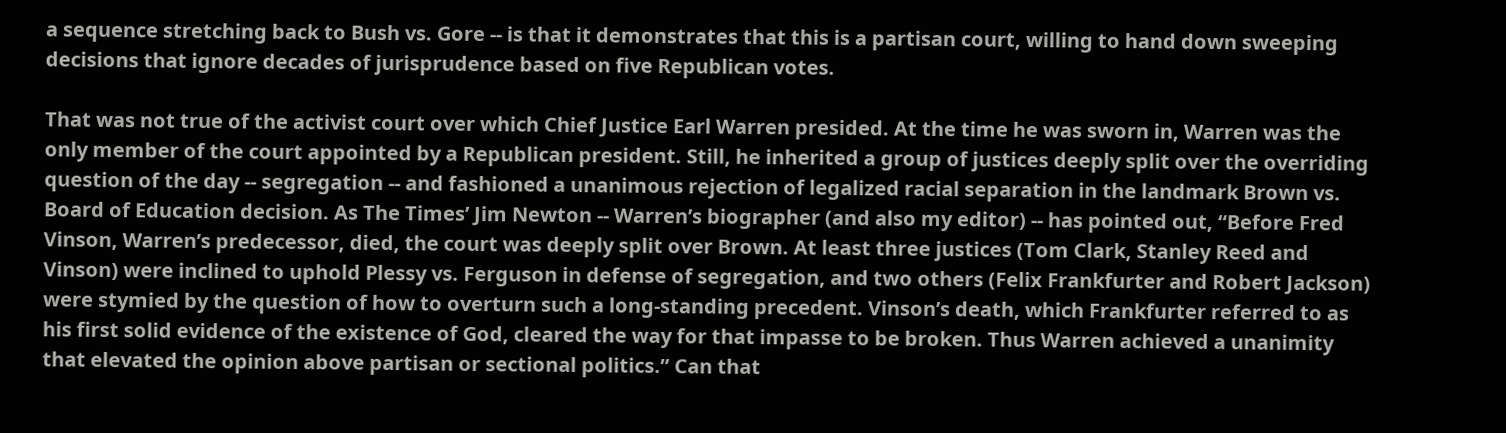a sequence stretching back to Bush vs. Gore -- is that it demonstrates that this is a partisan court, willing to hand down sweeping decisions that ignore decades of jurisprudence based on five Republican votes.

That was not true of the activist court over which Chief Justice Earl Warren presided. At the time he was sworn in, Warren was the only member of the court appointed by a Republican president. Still, he inherited a group of justices deeply split over the overriding question of the day -- segregation -- and fashioned a unanimous rejection of legalized racial separation in the landmark Brown vs. Board of Education decision. As The Times’ Jim Newton -- Warren’s biographer (and also my editor) -- has pointed out, “Before Fred Vinson, Warren’s predecessor, died, the court was deeply split over Brown. At least three justices (Tom Clark, Stanley Reed and Vinson) were inclined to uphold Plessy vs. Ferguson in defense of segregation, and two others (Felix Frankfurter and Robert Jackson) were stymied by the question of how to overturn such a long-standing precedent. Vinson’s death, which Frankfurter referred to as his first solid evidence of the existence of God, cleared the way for that impasse to be broken. Thus Warren achieved a unanimity that elevated the opinion above partisan or sectional politics.” Can that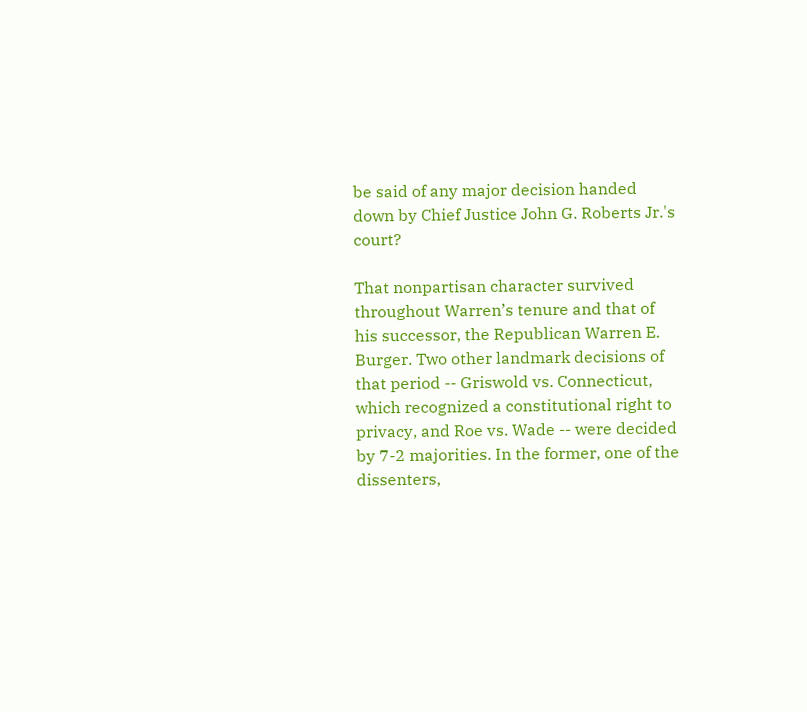be said of any major decision handed down by Chief Justice John G. Roberts Jr.'s court?

That nonpartisan character survived throughout Warren’s tenure and that of his successor, the Republican Warren E. Burger. Two other landmark decisions of that period -- Griswold vs. Connecticut, which recognized a constitutional right to privacy, and Roe vs. Wade -- were decided by 7-2 majorities. In the former, one of the dissenters,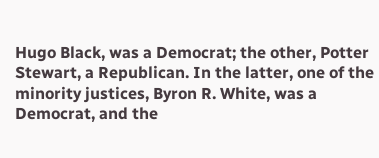Hugo Black, was a Democrat; the other, Potter Stewart, a Republican. In the latter, one of the minority justices, Byron R. White, was a Democrat, and the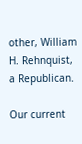other, William H. Rehnquist, a Republican.

Our current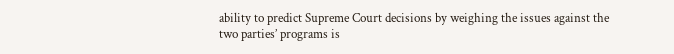ability to predict Supreme Court decisions by weighing the issues against the two parties’ programs is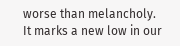worse than melancholy. It marks a new low in our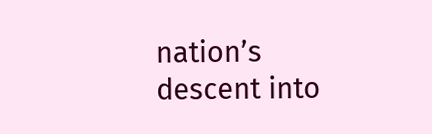nation’s descent into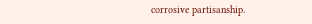corrosive partisanship.